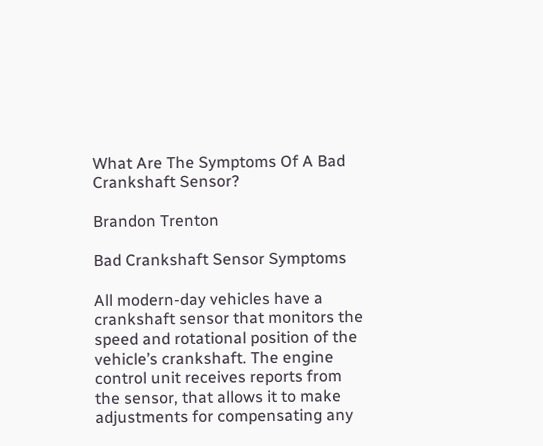What Are The Symptoms Of A Bad Crankshaft Sensor?

Brandon Trenton

Bad Crankshaft Sensor Symptoms

All modern-day vehicles have a crankshaft sensor that monitors the speed and rotational position of the vehicle’s crankshaft. The engine control unit receives reports from the sensor, that allows it to make adjustments for compensating any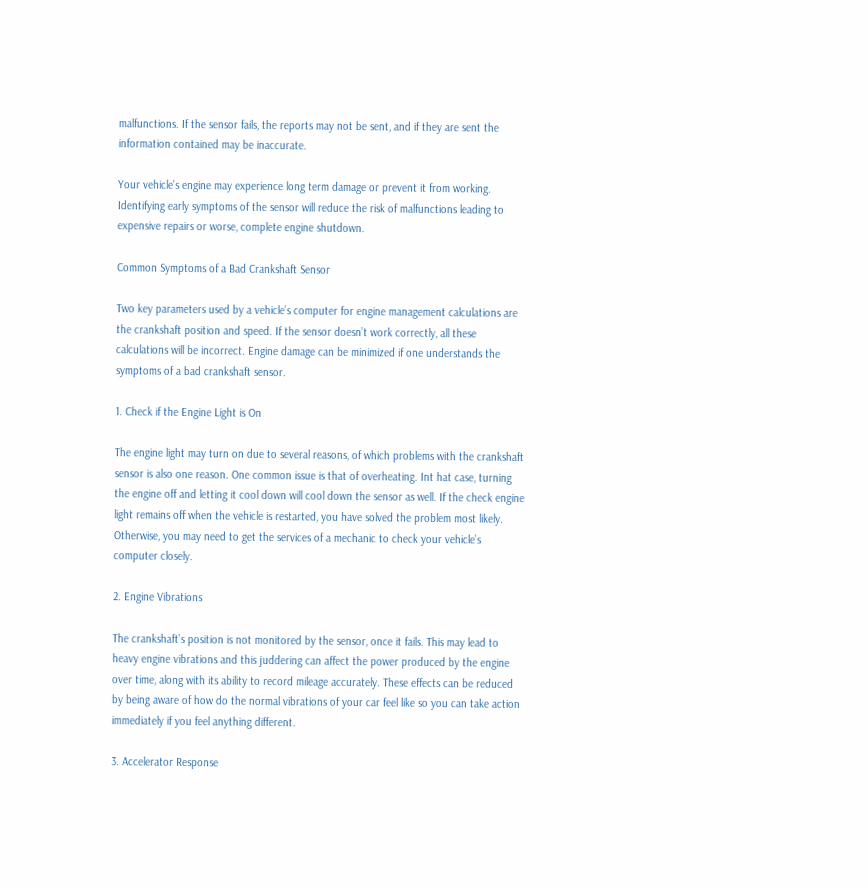malfunctions. If the sensor fails, the reports may not be sent, and if they are sent the information contained may be inaccurate.

Your vehicle’s engine may experience long term damage or prevent it from working. Identifying early symptoms of the sensor will reduce the risk of malfunctions leading to expensive repairs or worse, complete engine shutdown.

Common Symptoms of a Bad Crankshaft Sensor

Two key parameters used by a vehicle’s computer for engine management calculations are the crankshaft position and speed. If the sensor doesn’t work correctly, all these calculations will be incorrect. Engine damage can be minimized if one understands the symptoms of a bad crankshaft sensor.

1. Check if the Engine Light is On

The engine light may turn on due to several reasons, of which problems with the crankshaft sensor is also one reason. One common issue is that of overheating. Int hat case, turning the engine off and letting it cool down will cool down the sensor as well. If the check engine light remains off when the vehicle is restarted, you have solved the problem most likely. Otherwise, you may need to get the services of a mechanic to check your vehicle’s computer closely.

2. Engine Vibrations

The crankshaft’s position is not monitored by the sensor, once it fails. This may lead to heavy engine vibrations and this juddering can affect the power produced by the engine over time, along with its ability to record mileage accurately. These effects can be reduced by being aware of how do the normal vibrations of your car feel like so you can take action immediately if you feel anything different.

3. Accelerator Response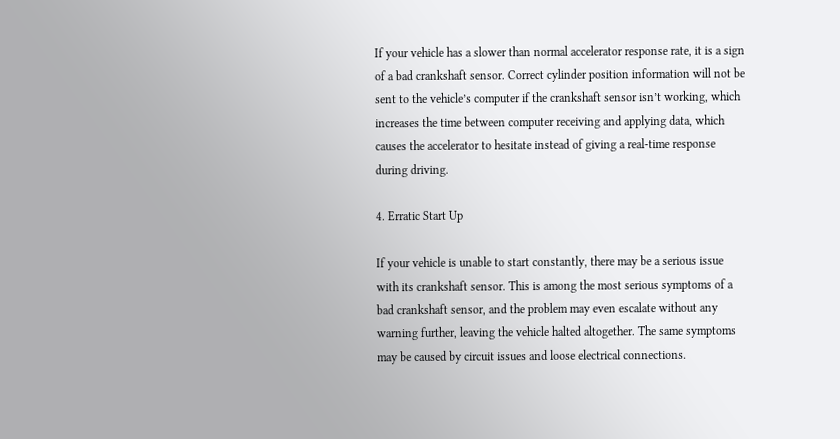If your vehicle has a slower than normal accelerator response rate, it is a sign of a bad crankshaft sensor. Correct cylinder position information will not be sent to the vehicle’s computer if the crankshaft sensor isn’t working, which increases the time between computer receiving and applying data, which causes the accelerator to hesitate instead of giving a real-time response during driving.

4. Erratic Start Up

If your vehicle is unable to start constantly, there may be a serious issue with its crankshaft sensor. This is among the most serious symptoms of a bad crankshaft sensor, and the problem may even escalate without any warning further, leaving the vehicle halted altogether. The same symptoms may be caused by circuit issues and loose electrical connections.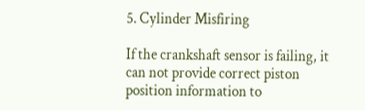5. Cylinder Misfiring

If the crankshaft sensor is failing, it can not provide correct piston position information to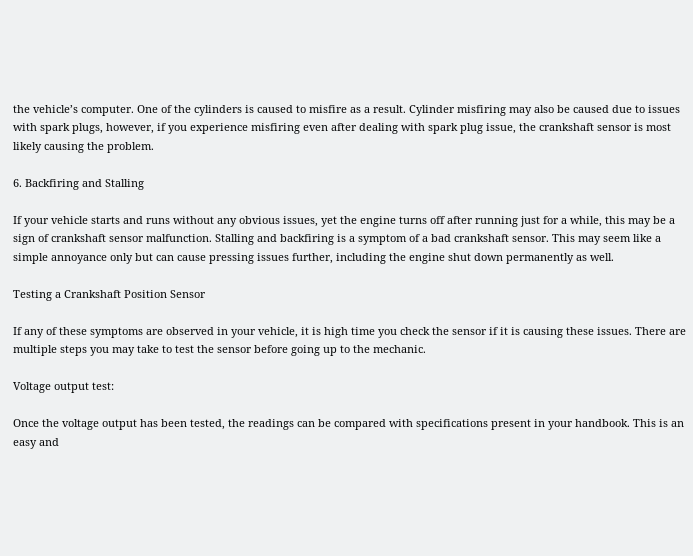the vehicle’s computer. One of the cylinders is caused to misfire as a result. Cylinder misfiring may also be caused due to issues with spark plugs, however, if you experience misfiring even after dealing with spark plug issue, the crankshaft sensor is most likely causing the problem.

6. Backfiring and Stalling

If your vehicle starts and runs without any obvious issues, yet the engine turns off after running just for a while, this may be a sign of crankshaft sensor malfunction. Stalling and backfiring is a symptom of a bad crankshaft sensor. This may seem like a simple annoyance only but can cause pressing issues further, including the engine shut down permanently as well.

Testing a Crankshaft Position Sensor

If any of these symptoms are observed in your vehicle, it is high time you check the sensor if it is causing these issues. There are multiple steps you may take to test the sensor before going up to the mechanic.

Voltage output test:

Once the voltage output has been tested, the readings can be compared with specifications present in your handbook. This is an easy and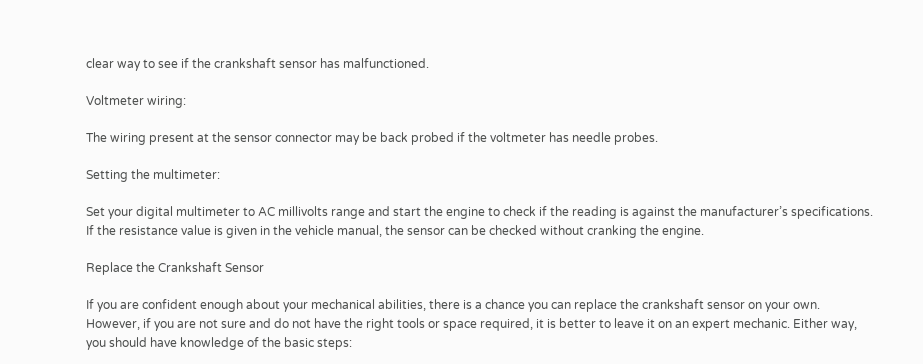clear way to see if the crankshaft sensor has malfunctioned.

Voltmeter wiring:

The wiring present at the sensor connector may be back probed if the voltmeter has needle probes.

Setting the multimeter:

Set your digital multimeter to AC millivolts range and start the engine to check if the reading is against the manufacturer’s specifications. If the resistance value is given in the vehicle manual, the sensor can be checked without cranking the engine.

Replace the Crankshaft Sensor

If you are confident enough about your mechanical abilities, there is a chance you can replace the crankshaft sensor on your own. However, if you are not sure and do not have the right tools or space required, it is better to leave it on an expert mechanic. Either way, you should have knowledge of the basic steps: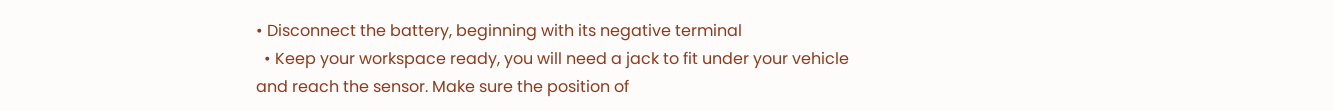• Disconnect the battery, beginning with its negative terminal
  • Keep your workspace ready, you will need a jack to fit under your vehicle and reach the sensor. Make sure the position of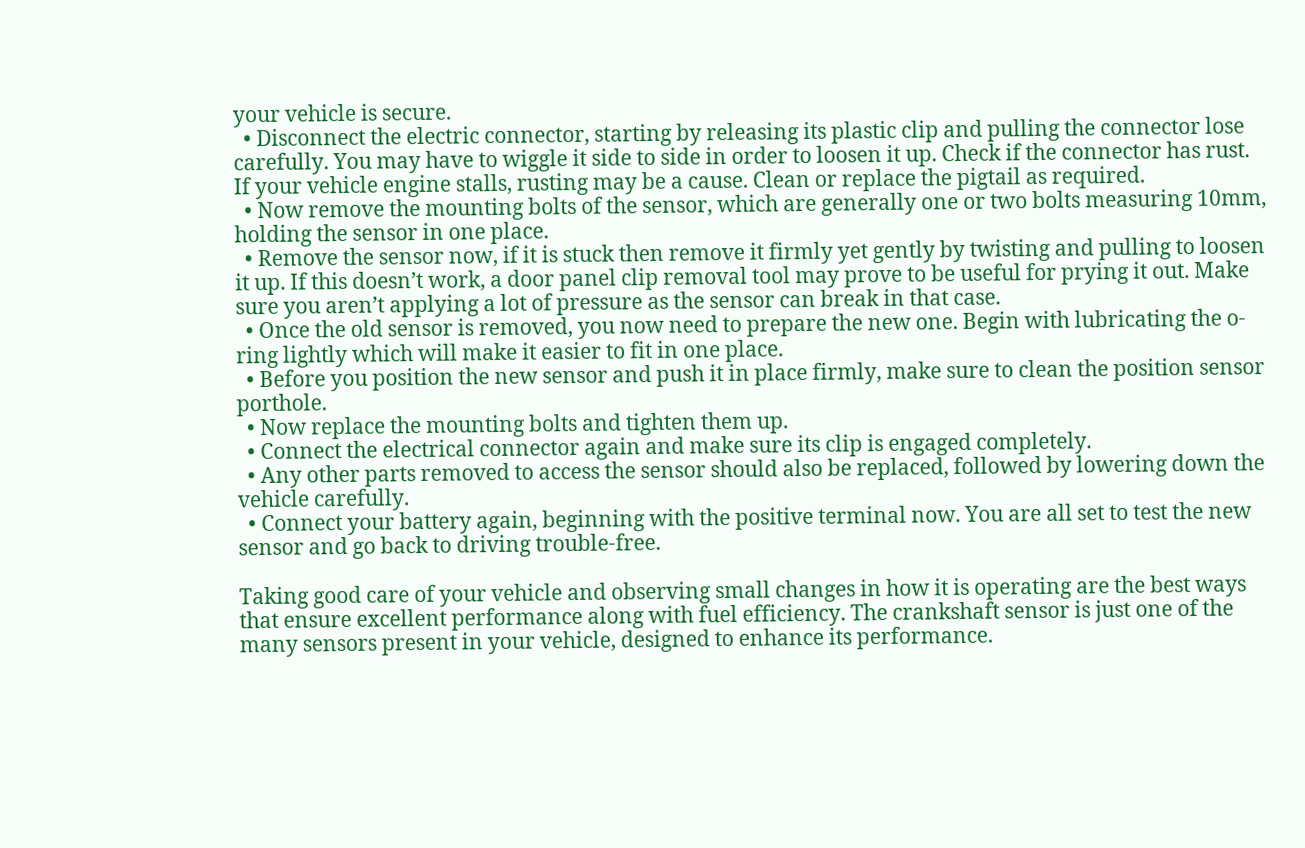your vehicle is secure.
  • Disconnect the electric connector, starting by releasing its plastic clip and pulling the connector lose carefully. You may have to wiggle it side to side in order to loosen it up. Check if the connector has rust. If your vehicle engine stalls, rusting may be a cause. Clean or replace the pigtail as required.
  • Now remove the mounting bolts of the sensor, which are generally one or two bolts measuring 10mm, holding the sensor in one place.
  • Remove the sensor now, if it is stuck then remove it firmly yet gently by twisting and pulling to loosen it up. If this doesn’t work, a door panel clip removal tool may prove to be useful for prying it out. Make sure you aren’t applying a lot of pressure as the sensor can break in that case.
  • Once the old sensor is removed, you now need to prepare the new one. Begin with lubricating the o-ring lightly which will make it easier to fit in one place.
  • Before you position the new sensor and push it in place firmly, make sure to clean the position sensor porthole.
  • Now replace the mounting bolts and tighten them up.
  • Connect the electrical connector again and make sure its clip is engaged completely.
  • Any other parts removed to access the sensor should also be replaced, followed by lowering down the vehicle carefully.
  • Connect your battery again, beginning with the positive terminal now. You are all set to test the new sensor and go back to driving trouble-free.

Taking good care of your vehicle and observing small changes in how it is operating are the best ways that ensure excellent performance along with fuel efficiency. The crankshaft sensor is just one of the many sensors present in your vehicle, designed to enhance its performance.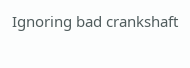Ignoring bad crankshaft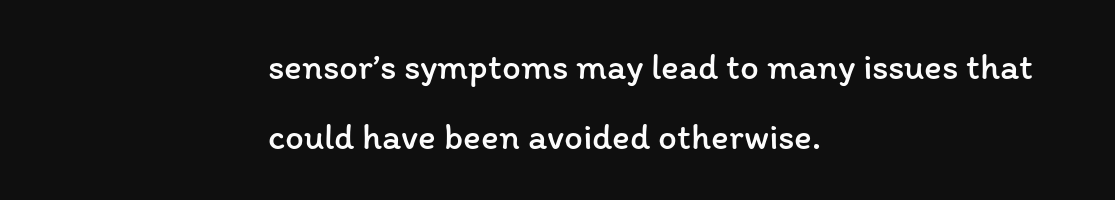sensor’s symptoms may lead to many issues that could have been avoided otherwise.